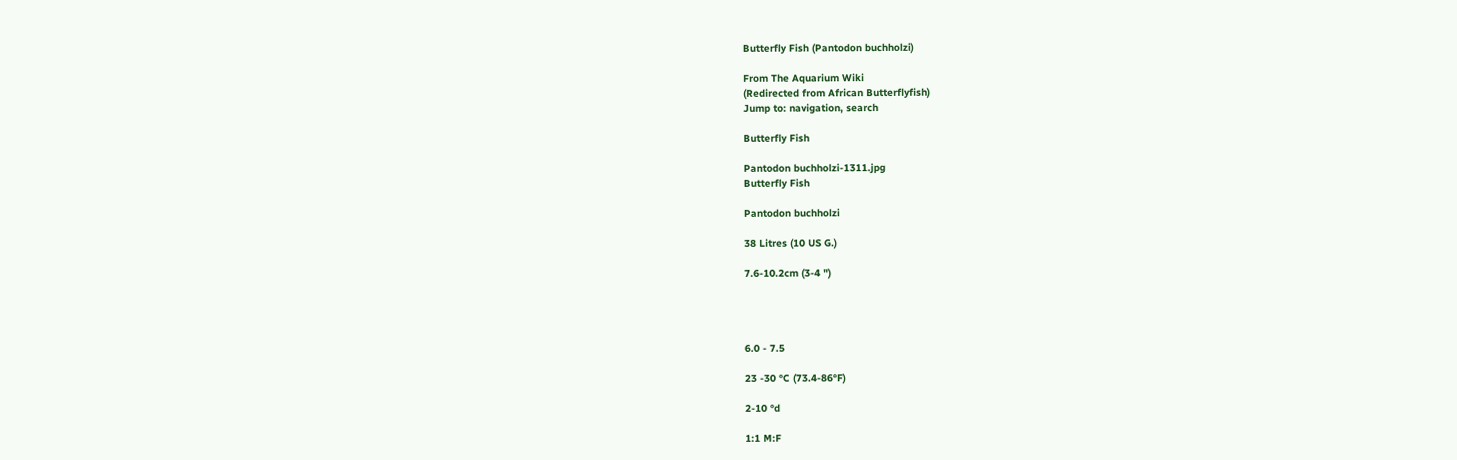Butterfly Fish (Pantodon buchholzi)

From The Aquarium Wiki
(Redirected from African Butterflyfish)
Jump to: navigation, search

Butterfly Fish

Pantodon buchholzi-1311.jpg
Butterfly Fish

Pantodon buchholzi

38 Litres (10 US G.)

7.6-10.2cm (3-4 ")




6.0 - 7.5

23 -30 °C (73.4-86°F)

2-10 °d

1:1 M:F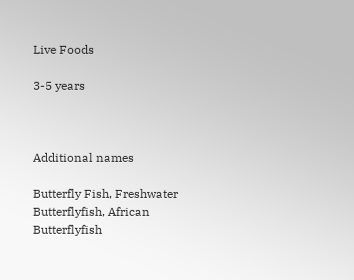Live Foods

3-5 years



Additional names

Butterfly Fish, Freshwater Butterflyfish, African Butterflyfish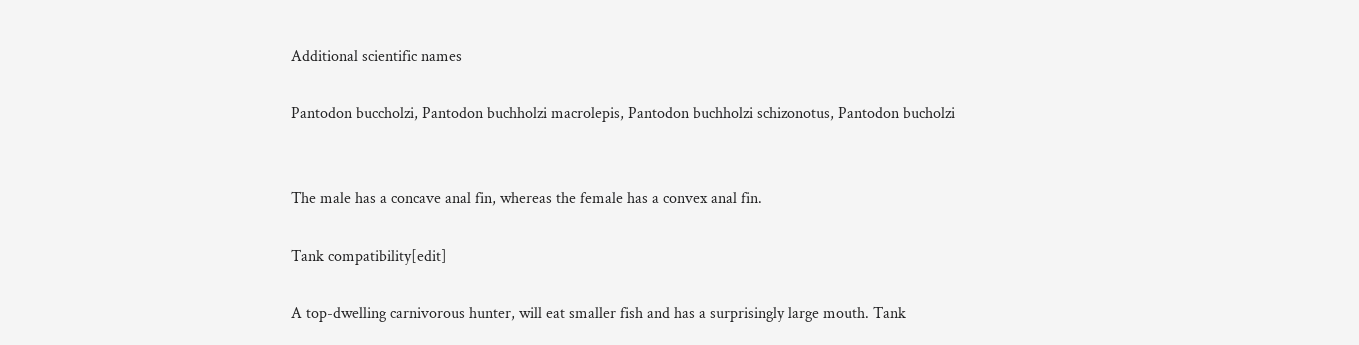Additional scientific names

Pantodon buccholzi, Pantodon buchholzi macrolepis, Pantodon buchholzi schizonotus, Pantodon bucholzi


The male has a concave anal fin, whereas the female has a convex anal fin.

Tank compatibility[edit]

A top-dwelling carnivorous hunter, will eat smaller fish and has a surprisingly large mouth. Tank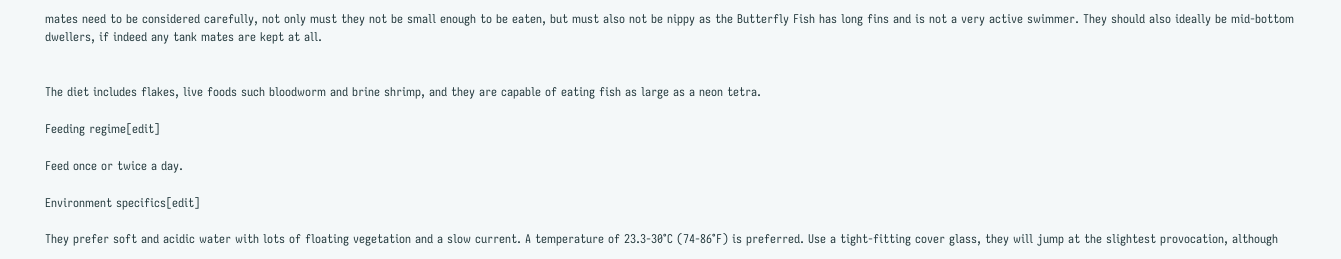mates need to be considered carefully, not only must they not be small enough to be eaten, but must also not be nippy as the Butterfly Fish has long fins and is not a very active swimmer. They should also ideally be mid-bottom dwellers, if indeed any tank mates are kept at all.


The diet includes flakes, live foods such bloodworm and brine shrimp, and they are capable of eating fish as large as a neon tetra.

Feeding regime[edit]

Feed once or twice a day.

Environment specifics[edit]

They prefer soft and acidic water with lots of floating vegetation and a slow current. A temperature of 23.3-30°C (74-86°F) is preferred. Use a tight-fitting cover glass, they will jump at the slightest provocation, although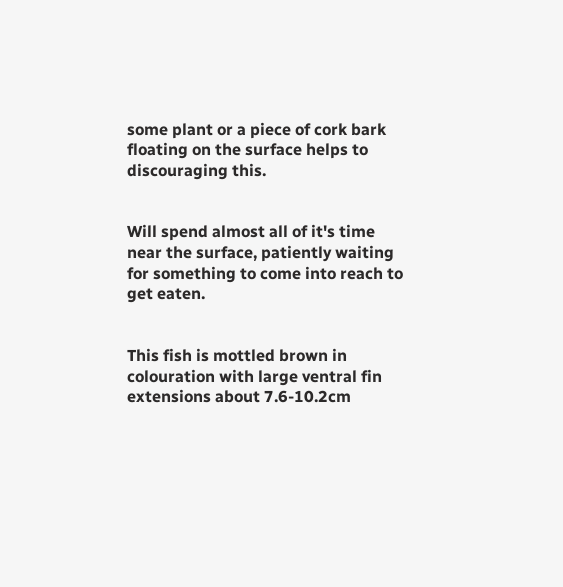some plant or a piece of cork bark floating on the surface helps to discouraging this.


Will spend almost all of it's time near the surface, patiently waiting for something to come into reach to get eaten.


This fish is mottled brown in colouration with large ventral fin extensions about 7.6-10.2cm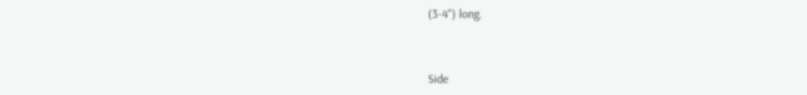(3-4") long.



Side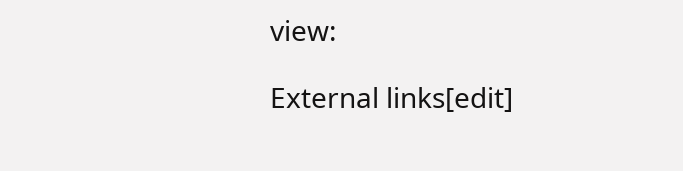view:

External links[edit]